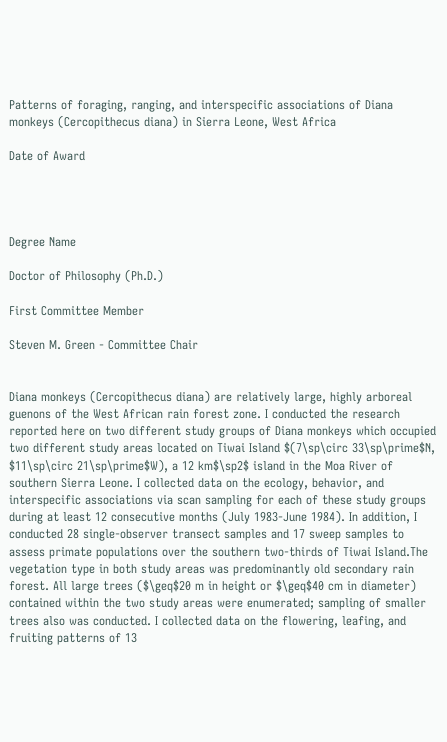Patterns of foraging, ranging, and interspecific associations of Diana monkeys (Cercopithecus diana) in Sierra Leone, West Africa

Date of Award




Degree Name

Doctor of Philosophy (Ph.D.)

First Committee Member

Steven M. Green - Committee Chair


Diana monkeys (Cercopithecus diana) are relatively large, highly arboreal guenons of the West African rain forest zone. I conducted the research reported here on two different study groups of Diana monkeys which occupied two different study areas located on Tiwai Island $(7\sp\circ 33\sp\prime$N, $11\sp\circ 21\sp\prime$W), a 12 km$\sp2$ island in the Moa River of southern Sierra Leone. I collected data on the ecology, behavior, and interspecific associations via scan sampling for each of these study groups during at least 12 consecutive months (July 1983-June 1984). In addition, I conducted 28 single-observer transect samples and 17 sweep samples to assess primate populations over the southern two-thirds of Tiwai Island.The vegetation type in both study areas was predominantly old secondary rain forest. All large trees ($\geq$20 m in height or $\geq$40 cm in diameter) contained within the two study areas were enumerated; sampling of smaller trees also was conducted. I collected data on the flowering, leafing, and fruiting patterns of 13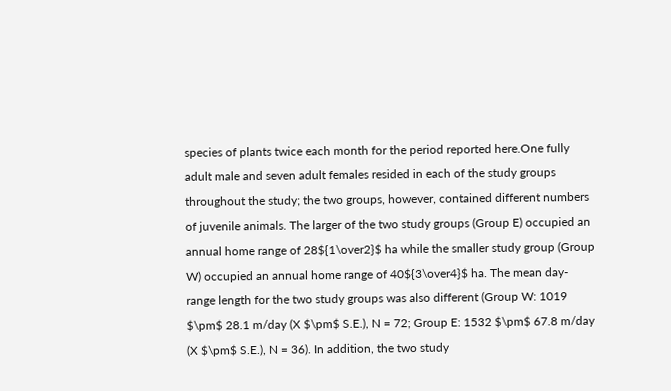species of plants twice each month for the period reported here.One fully adult male and seven adult females resided in each of the study groups throughout the study; the two groups, however, contained different numbers of juvenile animals. The larger of the two study groups (Group E) occupied an annual home range of 28${1\over2}$ ha while the smaller study group (Group W) occupied an annual home range of 40${3\over4}$ ha. The mean day-range length for the two study groups was also different (Group W: 1019 $\pm$ 28.1 m/day (X $\pm$ S.E.), N = 72; Group E: 1532 $\pm$ 67.8 m/day (X $\pm$ S.E.), N = 36). In addition, the two study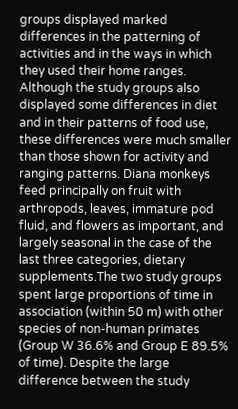groups displayed marked differences in the patterning of activities and in the ways in which they used their home ranges. Although the study groups also displayed some differences in diet and in their patterns of food use, these differences were much smaller than those shown for activity and ranging patterns. Diana monkeys feed principally on fruit with arthropods, leaves, immature pod fluid, and flowers as important, and largely seasonal in the case of the last three categories, dietary supplements.The two study groups spent large proportions of time in association (within 50 m) with other species of non-human primates (Group W 36.6% and Group E 89.5% of time). Despite the large difference between the study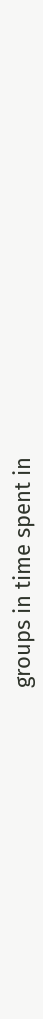groups in time spent in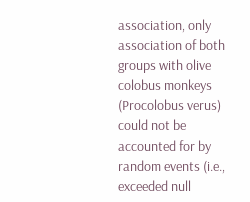association, only association of both groups with olive colobus monkeys (Procolobus verus) could not be accounted for by random events (i.e., exceeded null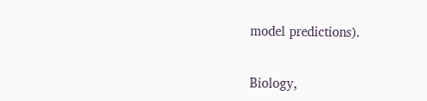model predictions).


Biology,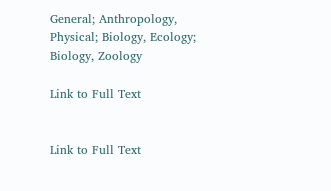General; Anthropology, Physical; Biology, Ecology; Biology, Zoology

Link to Full Text


Link to Full Text